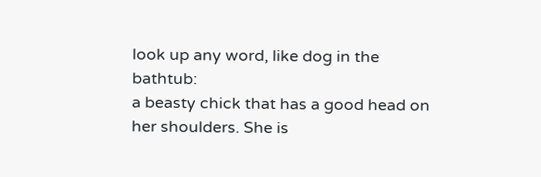look up any word, like dog in the bathtub:
a beasty chick that has a good head on her shoulders. She is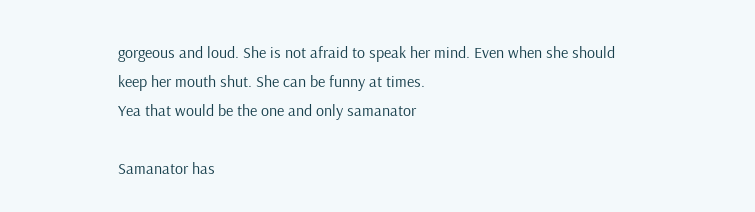gorgeous and loud. She is not afraid to speak her mind. Even when she should keep her mouth shut. She can be funny at times.
Yea that would be the one and only samanator

Samanator has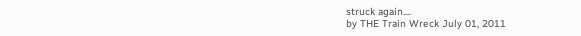struck again....
by THE Train Wreck July 01, 2011